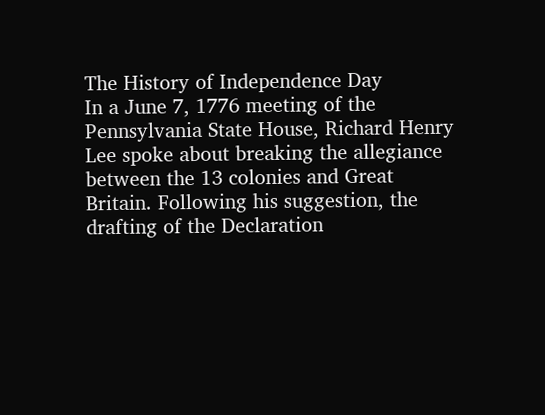The History of Independence Day
In a June 7, 1776 meeting of the Pennsylvania State House, Richard Henry Lee spoke about breaking the allegiance between the 13 colonies and Great Britain. Following his suggestion, the drafting of the Declaration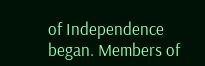of Independence began. Members of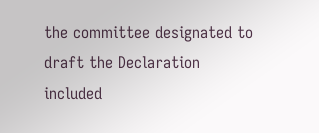the committee designated to draft the Declaration included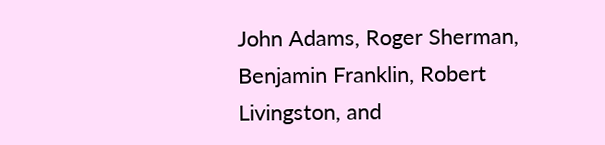John Adams, Roger Sherman, Benjamin Franklin, Robert Livingston, and